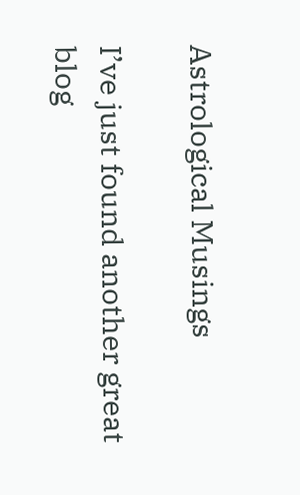Astrological Musings

I’ve just found another great blog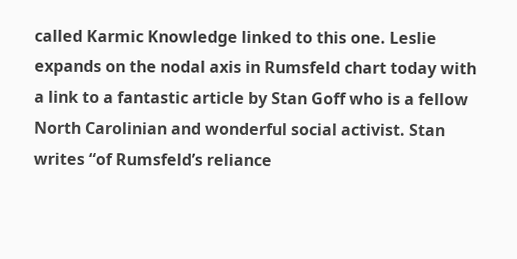called Karmic Knowledge linked to this one. Leslie expands on the nodal axis in Rumsfeld chart today with a link to a fantastic article by Stan Goff who is a fellow North Carolinian and wonderful social activist. Stan writes “of Rumsfeld’s reliance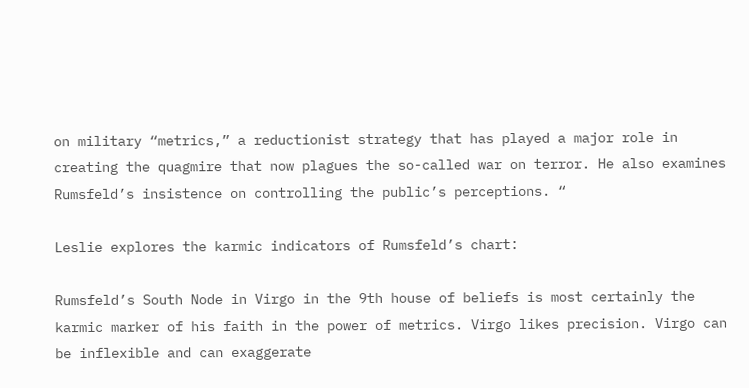on military “metrics,” a reductionist strategy that has played a major role in creating the quagmire that now plagues the so-called war on terror. He also examines Rumsfeld’s insistence on controlling the public’s perceptions. “

Leslie explores the karmic indicators of Rumsfeld’s chart:

Rumsfeld’s South Node in Virgo in the 9th house of beliefs is most certainly the karmic marker of his faith in the power of metrics. Virgo likes precision. Virgo can be inflexible and can exaggerate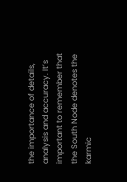the importance of details, analysis and accuracy. It’s important to remember that the South Node denotes the karmic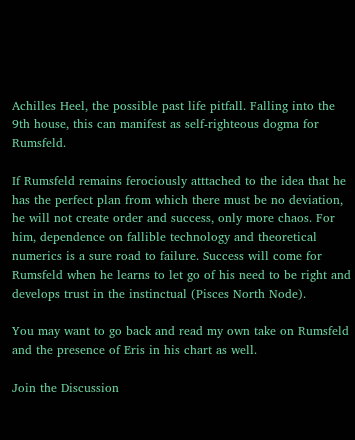Achilles Heel, the possible past life pitfall. Falling into the 9th house, this can manifest as self-righteous dogma for Rumsfeld.

If Rumsfeld remains ferociously atttached to the idea that he has the perfect plan from which there must be no deviation, he will not create order and success, only more chaos. For him, dependence on fallible technology and theoretical numerics is a sure road to failure. Success will come for Rumsfeld when he learns to let go of his need to be right and develops trust in the instinctual (Pisces North Node).

You may want to go back and read my own take on Rumsfeld and the presence of Eris in his chart as well.

Join the Discussion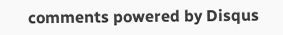comments powered by Disqus